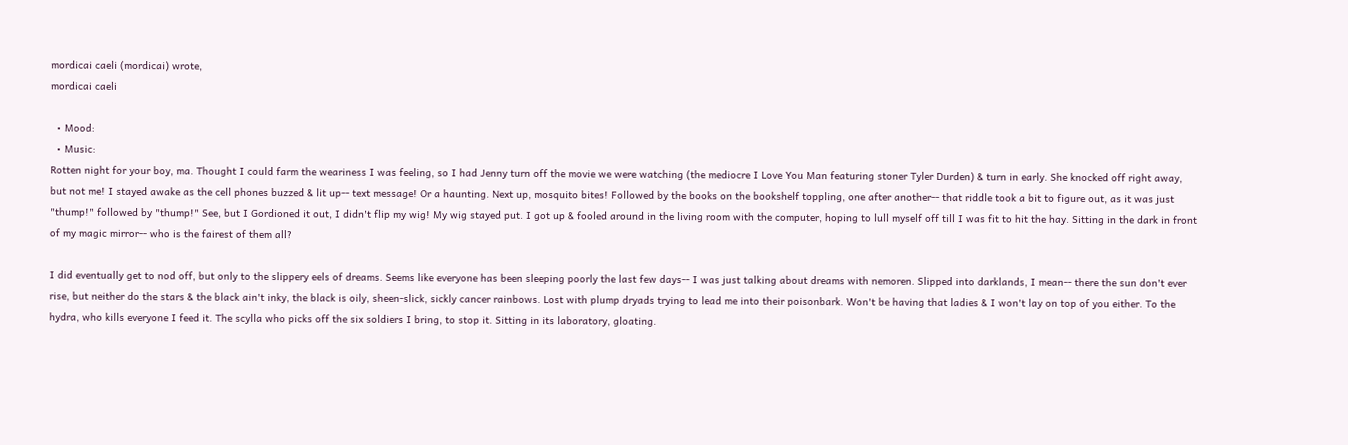mordicai caeli (mordicai) wrote,
mordicai caeli

  • Mood:
  • Music:
Rotten night for your boy, ma. Thought I could farm the weariness I was feeling, so I had Jenny turn off the movie we were watching (the mediocre I Love You Man featuring stoner Tyler Durden) & turn in early. She knocked off right away, but not me! I stayed awake as the cell phones buzzed & lit up-- text message! Or a haunting. Next up, mosquito bites! Followed by the books on the bookshelf toppling, one after another-- that riddle took a bit to figure out, as it was just "thump!" followed by "thump!" See, but I Gordioned it out, I didn't flip my wig! My wig stayed put. I got up & fooled around in the living room with the computer, hoping to lull myself off till I was fit to hit the hay. Sitting in the dark in front of my magic mirror-- who is the fairest of them all?

I did eventually get to nod off, but only to the slippery eels of dreams. Seems like everyone has been sleeping poorly the last few days-- I was just talking about dreams with nemoren. Slipped into darklands, I mean-- there the sun don't ever rise, but neither do the stars & the black ain't inky, the black is oily, sheen-slick, sickly cancer rainbows. Lost with plump dryads trying to lead me into their poisonbark. Won't be having that ladies & I won't lay on top of you either. To the hydra, who kills everyone I feed it. The scylla who picks off the six soldiers I bring, to stop it. Sitting in its laboratory, gloating.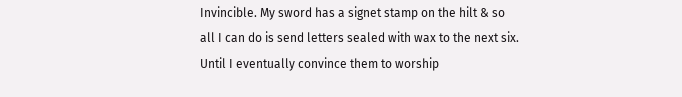Invincible. My sword has a signet stamp on the hilt & so all I can do is send letters sealed with wax to the next six. Until I eventually convince them to worship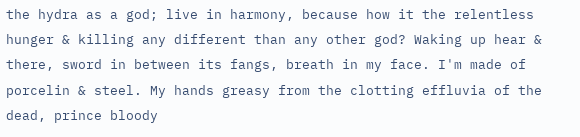the hydra as a god; live in harmony, because how it the relentless hunger & killing any different than any other god? Waking up hear & there, sword in between its fangs, breath in my face. I'm made of porcelin & steel. My hands greasy from the clotting effluvia of the dead, prince bloody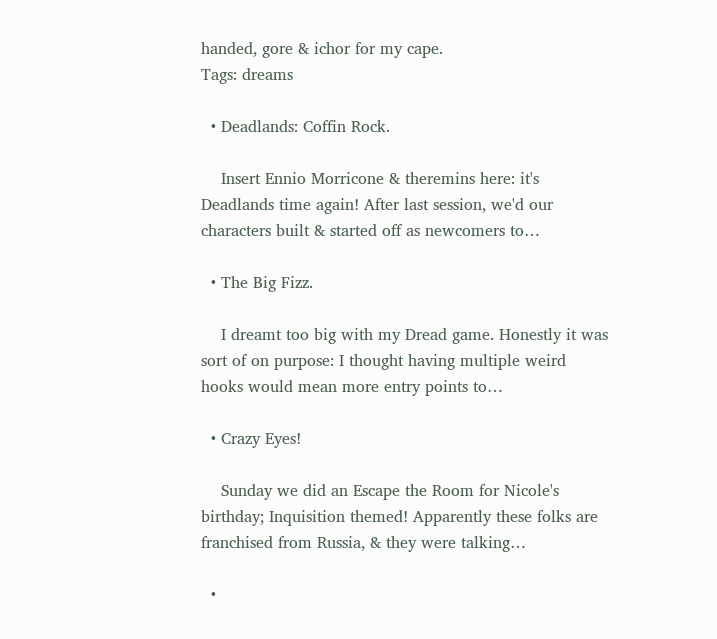handed, gore & ichor for my cape.
Tags: dreams

  • Deadlands: Coffin Rock.

    Insert Ennio Morricone & theremins here: it's Deadlands time again! After last session, we'd our characters built & started off as newcomers to…

  • The Big Fizz.

    I dreamt too big with my Dread game. Honestly it was sort of on purpose: I thought having multiple weird hooks would mean more entry points to…

  • Crazy Eyes!

    Sunday we did an Escape the Room for Nicole's birthday; Inquisition themed! Apparently these folks are franchised from Russia, & they were talking…

  •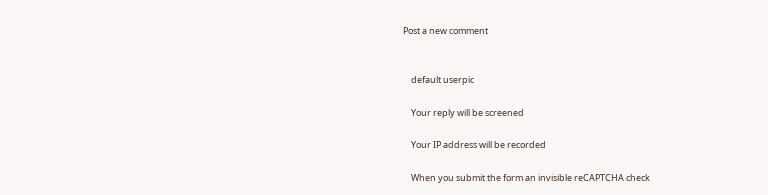Post a new comment


    default userpic

    Your reply will be screened

    Your IP address will be recorded

    When you submit the form an invisible reCAPTCHA check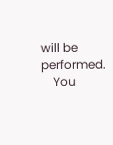will be performed.
    You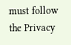must follow the Privacy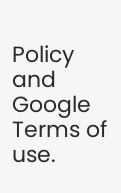Policy and Google Terms of use.